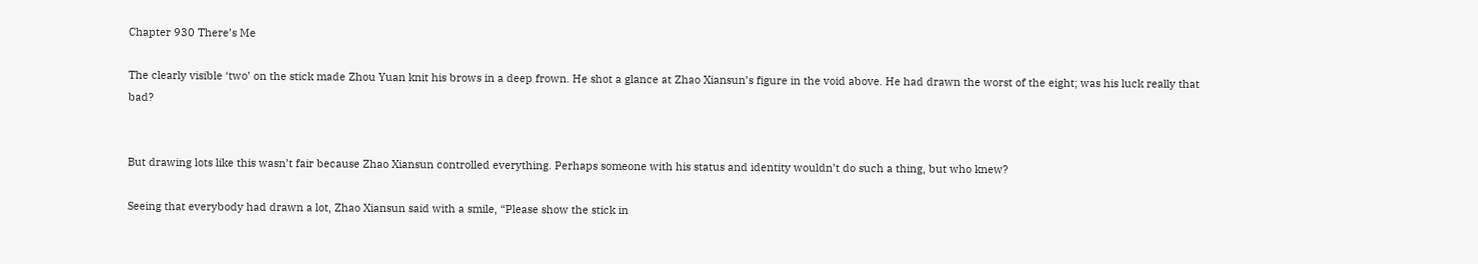Chapter 930 There’s Me

The clearly visible ‘two’ on the stick made Zhou Yuan knit his brows in a deep frown. He shot a glance at Zhao Xiansun’s figure in the void above. He had drawn the worst of the eight; was his luck really that bad?


But drawing lots like this wasn’t fair because Zhao Xiansun controlled everything. Perhaps someone with his status and identity wouldn’t do such a thing, but who knew?

Seeing that everybody had drawn a lot, Zhao Xiansun said with a smile, “Please show the stick in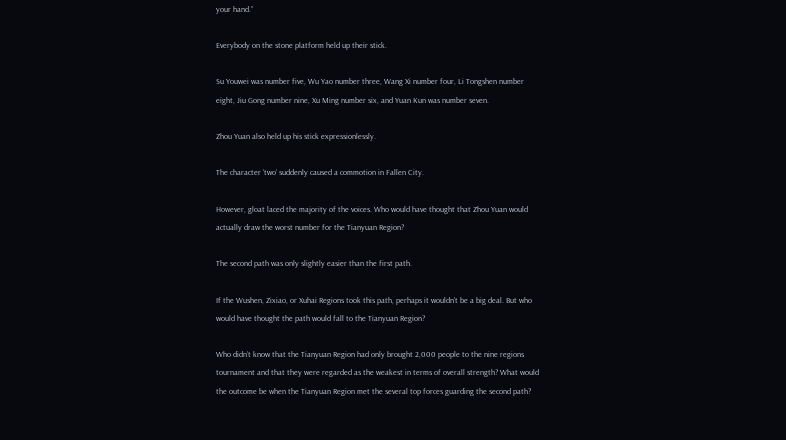your hand.”

Everybody on the stone platform held up their stick.

Su Youwei was number five, Wu Yao number three, Wang Xi number four, Li Tongshen number eight, Jiu Gong number nine, Xu Ming number six, and Yuan Kun was number seven.

Zhou Yuan also held up his stick expressionlessly.

The character ‘two’ suddenly caused a commotion in Fallen City.

However, gloat laced the majority of the voices. Who would have thought that Zhou Yuan would actually draw the worst number for the Tianyuan Region?

The second path was only slightly easier than the first path.

If the Wushen, Zixiao, or Xuhai Regions took this path, perhaps it wouldn’t be a big deal. But who would have thought the path would fall to the Tianyuan Region?

Who didn’t know that the Tianyuan Region had only brought 2,000 people to the nine regions tournament and that they were regarded as the weakest in terms of overall strength? What would the outcome be when the Tianyuan Region met the several top forces guarding the second path?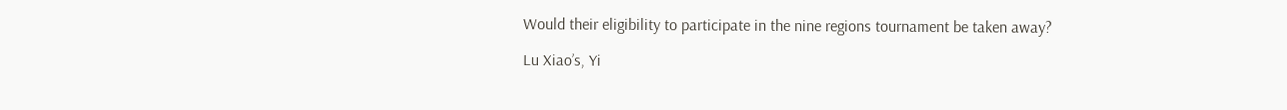Would their eligibility to participate in the nine regions tournament be taken away?

Lu Xiao’s, Yi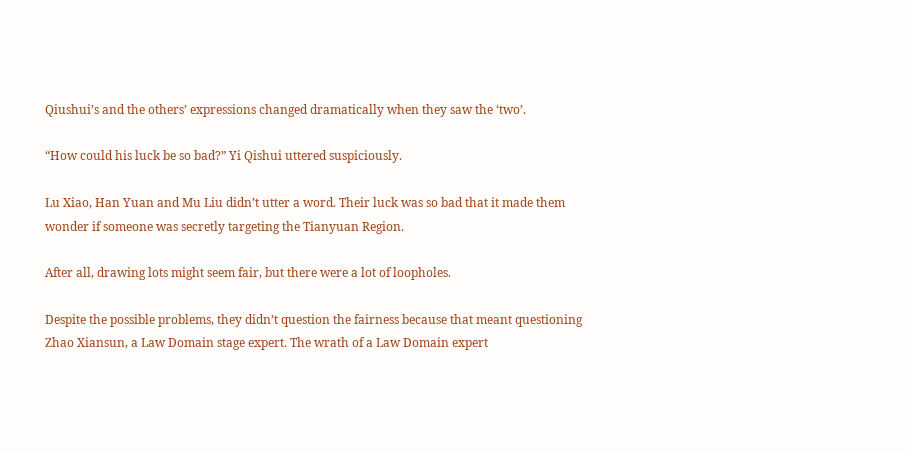Qiushui’s and the others’ expressions changed dramatically when they saw the ‘two’.

“How could his luck be so bad?” Yi Qishui uttered suspiciously.

Lu Xiao, Han Yuan and Mu Liu didn’t utter a word. Their luck was so bad that it made them wonder if someone was secretly targeting the Tianyuan Region.

After all, drawing lots might seem fair, but there were a lot of loopholes.

Despite the possible problems, they didn’t question the fairness because that meant questioning Zhao Xiansun, a Law Domain stage expert. The wrath of a Law Domain expert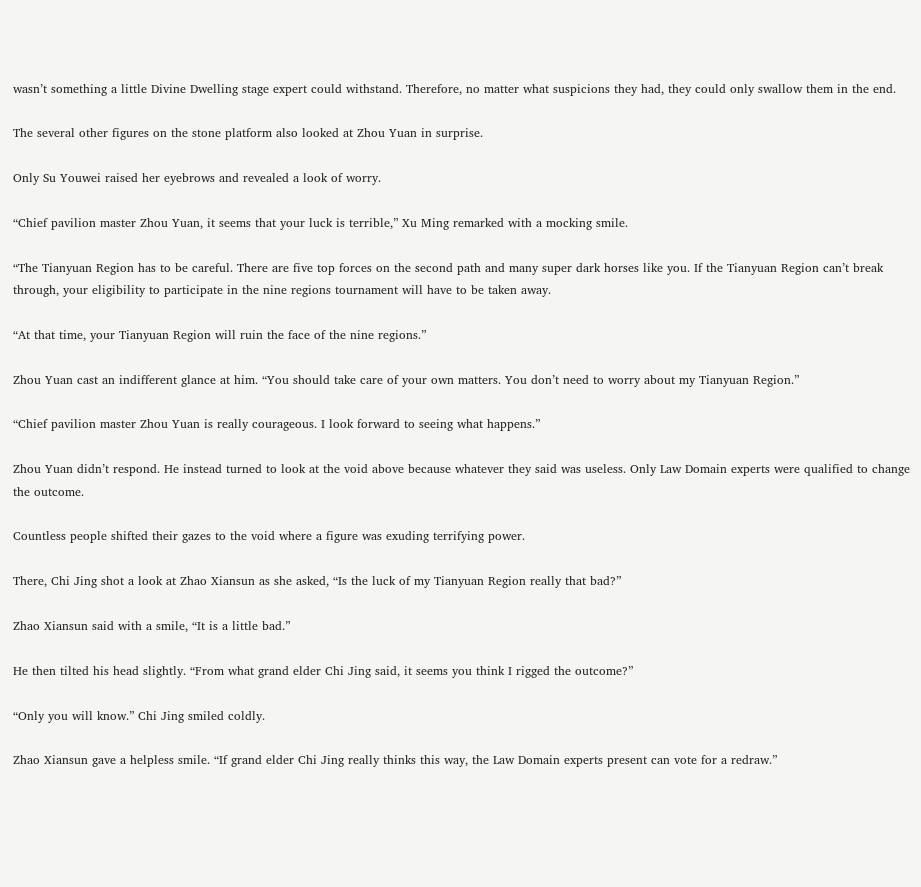wasn’t something a little Divine Dwelling stage expert could withstand. Therefore, no matter what suspicions they had, they could only swallow them in the end.

The several other figures on the stone platform also looked at Zhou Yuan in surprise.

Only Su Youwei raised her eyebrows and revealed a look of worry.

“Chief pavilion master Zhou Yuan, it seems that your luck is terrible,” Xu Ming remarked with a mocking smile.

“The Tianyuan Region has to be careful. There are five top forces on the second path and many super dark horses like you. If the Tianyuan Region can’t break through, your eligibility to participate in the nine regions tournament will have to be taken away.

“At that time, your Tianyuan Region will ruin the face of the nine regions.”

Zhou Yuan cast an indifferent glance at him. “You should take care of your own matters. You don’t need to worry about my Tianyuan Region.”

“Chief pavilion master Zhou Yuan is really courageous. I look forward to seeing what happens.”

Zhou Yuan didn’t respond. He instead turned to look at the void above because whatever they said was useless. Only Law Domain experts were qualified to change the outcome.

Countless people shifted their gazes to the void where a figure was exuding terrifying power.

There, Chi Jing shot a look at Zhao Xiansun as she asked, “Is the luck of my Tianyuan Region really that bad?”

Zhao Xiansun said with a smile, “It is a little bad.”

He then tilted his head slightly. “From what grand elder Chi Jing said, it seems you think I rigged the outcome?”

“Only you will know.” Chi Jing smiled coldly.

Zhao Xiansun gave a helpless smile. “If grand elder Chi Jing really thinks this way, the Law Domain experts present can vote for a redraw.”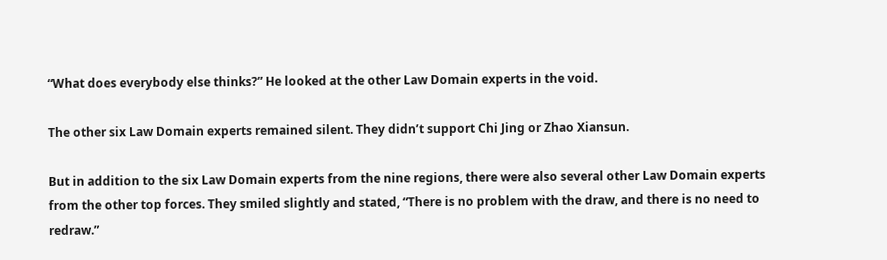“What does everybody else thinks?” He looked at the other Law Domain experts in the void.

The other six Law Domain experts remained silent. They didn’t support Chi Jing or Zhao Xiansun.

But in addition to the six Law Domain experts from the nine regions, there were also several other Law Domain experts from the other top forces. They smiled slightly and stated, “There is no problem with the draw, and there is no need to redraw.”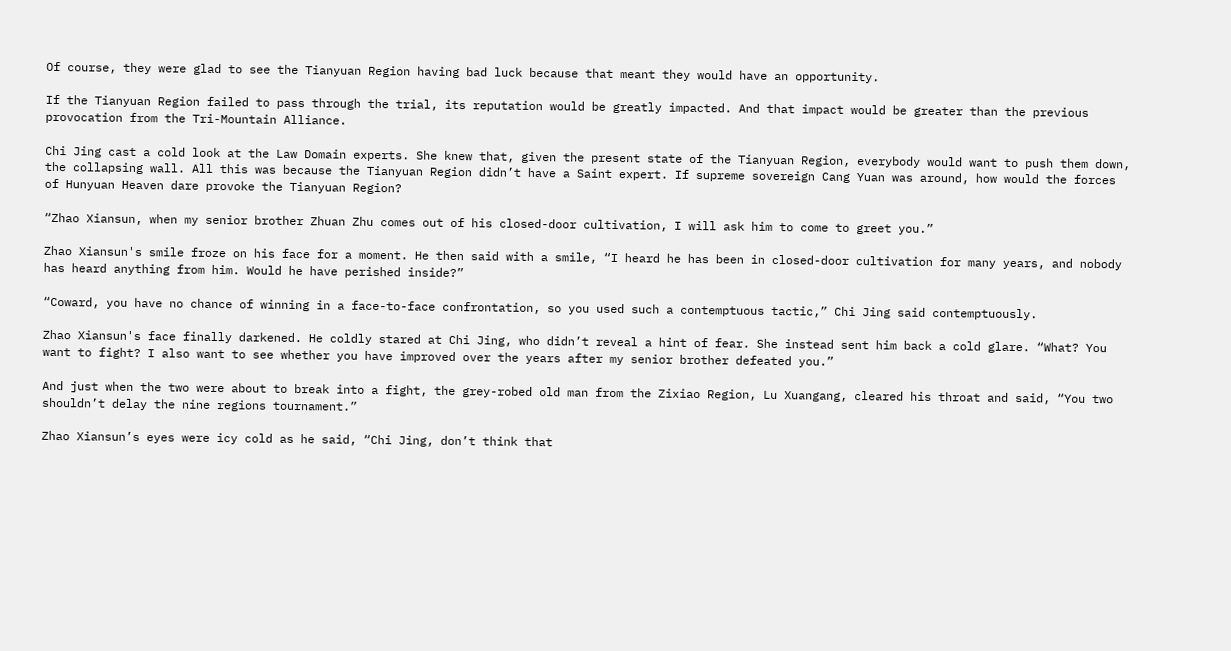Of course, they were glad to see the Tianyuan Region having bad luck because that meant they would have an opportunity.

If the Tianyuan Region failed to pass through the trial, its reputation would be greatly impacted. And that impact would be greater than the previous provocation from the Tri-Mountain Alliance.

Chi Jing cast a cold look at the Law Domain experts. She knew that, given the present state of the Tianyuan Region, everybody would want to push them down, the collapsing wall. All this was because the Tianyuan Region didn’t have a Saint expert. If supreme sovereign Cang Yuan was around, how would the forces of Hunyuan Heaven dare provoke the Tianyuan Region?

“Zhao Xiansun, when my senior brother Zhuan Zhu comes out of his closed-door cultivation, I will ask him to come to greet you.”

Zhao Xiansun's smile froze on his face for a moment. He then said with a smile, “I heard he has been in closed-door cultivation for many years, and nobody has heard anything from him. Would he have perished inside?”

“Coward, you have no chance of winning in a face-to-face confrontation, so you used such a contemptuous tactic,” Chi Jing said contemptuously.

Zhao Xiansun's face finally darkened. He coldly stared at Chi Jing, who didn’t reveal a hint of fear. She instead sent him back a cold glare. “What? You want to fight? I also want to see whether you have improved over the years after my senior brother defeated you.”

And just when the two were about to break into a fight, the grey-robed old man from the Zixiao Region, Lu Xuangang, cleared his throat and said, “You two shouldn’t delay the nine regions tournament.”

Zhao Xiansun’s eyes were icy cold as he said, “Chi Jing, don’t think that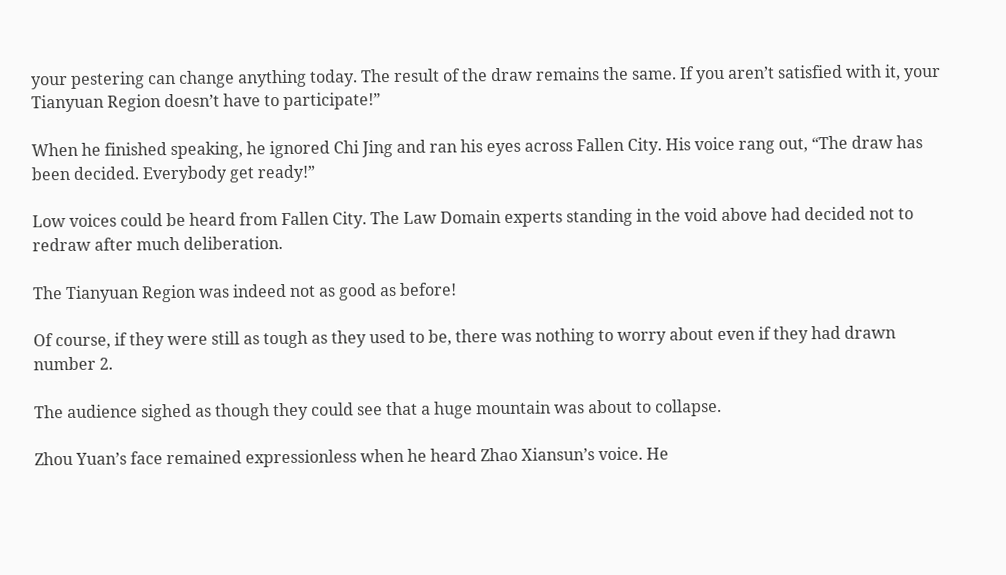your pestering can change anything today. The result of the draw remains the same. If you aren’t satisfied with it, your Tianyuan Region doesn’t have to participate!”

When he finished speaking, he ignored Chi Jing and ran his eyes across Fallen City. His voice rang out, “The draw has been decided. Everybody get ready!”

Low voices could be heard from Fallen City. The Law Domain experts standing in the void above had decided not to redraw after much deliberation.

The Tianyuan Region was indeed not as good as before!

Of course, if they were still as tough as they used to be, there was nothing to worry about even if they had drawn number 2.

The audience sighed as though they could see that a huge mountain was about to collapse.

Zhou Yuan’s face remained expressionless when he heard Zhao Xiansun’s voice. He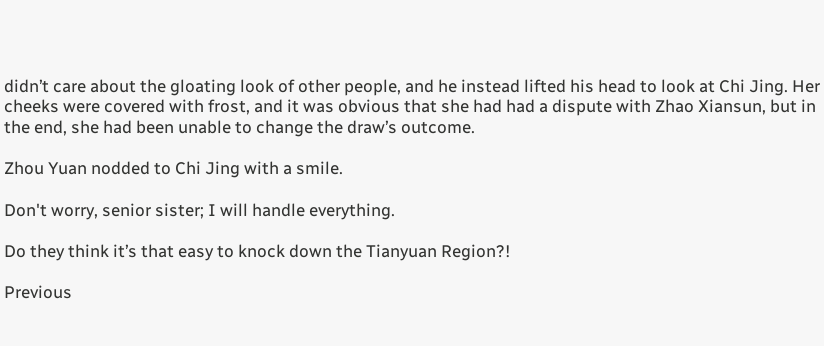didn’t care about the gloating look of other people, and he instead lifted his head to look at Chi Jing. Her cheeks were covered with frost, and it was obvious that she had had a dispute with Zhao Xiansun, but in the end, she had been unable to change the draw’s outcome.

Zhou Yuan nodded to Chi Jing with a smile.

Don't worry, senior sister; I will handle everything.

Do they think it’s that easy to knock down the Tianyuan Region?!

Previous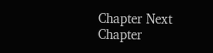Chapter Next Chapter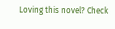Loving this novel? Check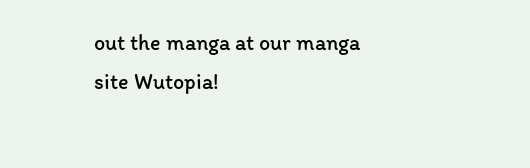out the manga at our manga site Wutopia!